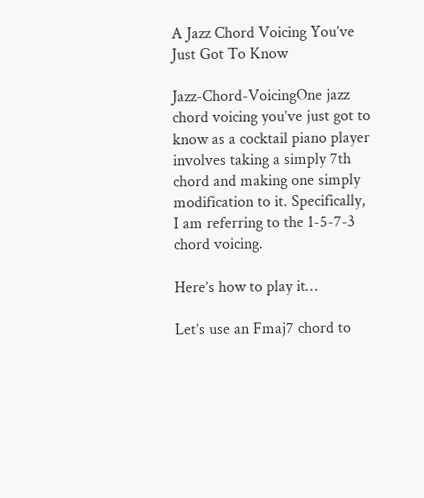A Jazz Chord Voicing You’ve Just Got To Know

Jazz-Chord-VoicingOne jazz chord voicing you’ve just got to know as a cocktail piano player involves taking a simply 7th chord and making one simply modification to it. Specifically, I am referring to the 1-5-7-3 chord voicing.

Here’s how to play it…

Let’s use an Fmaj7 chord to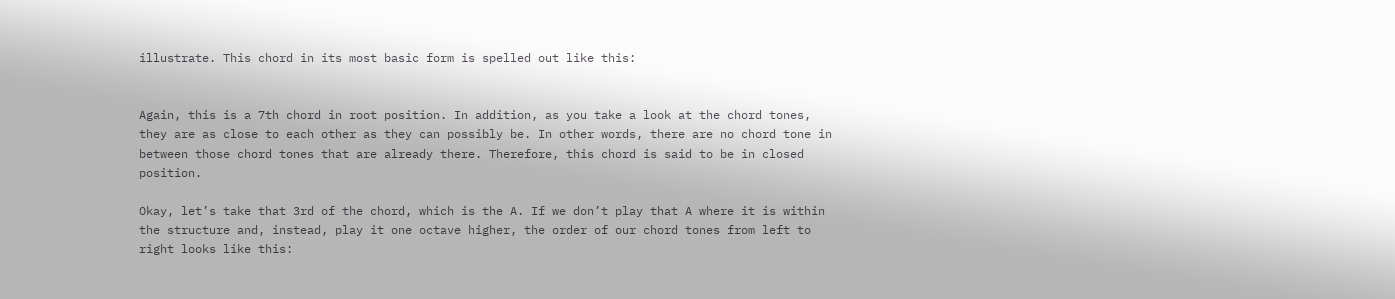illustrate. This chord in its most basic form is spelled out like this:


Again, this is a 7th chord in root position. In addition, as you take a look at the chord tones, they are as close to each other as they can possibly be. In other words, there are no chord tone in between those chord tones that are already there. Therefore, this chord is said to be in closed position.

Okay, let’s take that 3rd of the chord, which is the A. If we don’t play that A where it is within the structure and, instead, play it one octave higher, the order of our chord tones from left to right looks like this: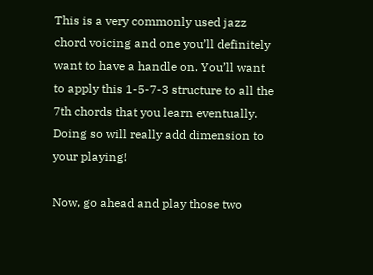This is a very commonly used jazz chord voicing and one you’ll definitely want to have a handle on. You’ll want to apply this 1-5-7-3 structure to all the 7th chords that you learn eventually. Doing so will really add dimension to your playing!

Now, go ahead and play those two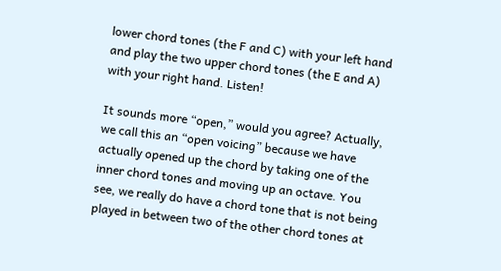lower chord tones (the F and C) with your left hand and play the two upper chord tones (the E and A) with your right hand. Listen!

It sounds more “open,” would you agree? Actually, we call this an “open voicing” because we have actually opened up the chord by taking one of the inner chord tones and moving up an octave. You see, we really do have a chord tone that is not being played in between two of the other chord tones at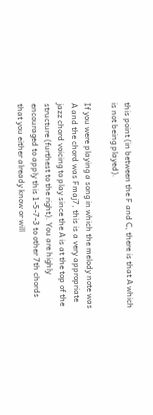this point (in between the F and C, there is that A which is not being played).

If you were playing a song in which the melody note was A and the chord was Fmaj7, this is a very appropriate jazz chord voicing to play since the A is at the top of the structure (furthest to the right). You are highly encouraged to apply this 1-5-7-3 to other 7th chords that you either already know or will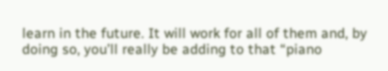learn in the future. It will work for all of them and, by doing so, you’ll really be adding to that “piano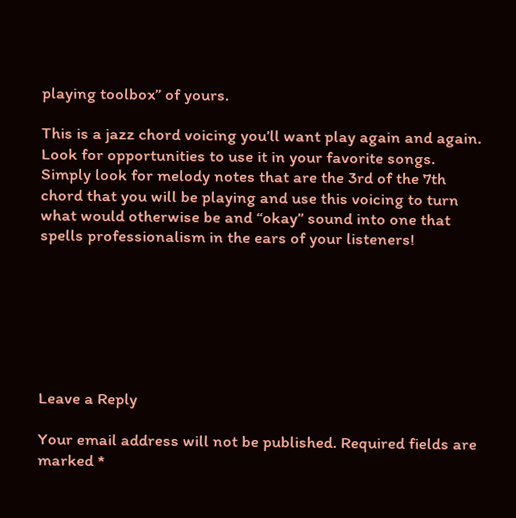playing toolbox” of yours.

This is a jazz chord voicing you’ll want play again and again. Look for opportunities to use it in your favorite songs. Simply look for melody notes that are the 3rd of the 7th chord that you will be playing and use this voicing to turn what would otherwise be and “okay” sound into one that spells professionalism in the ears of your listeners!







Leave a Reply

Your email address will not be published. Required fields are marked *